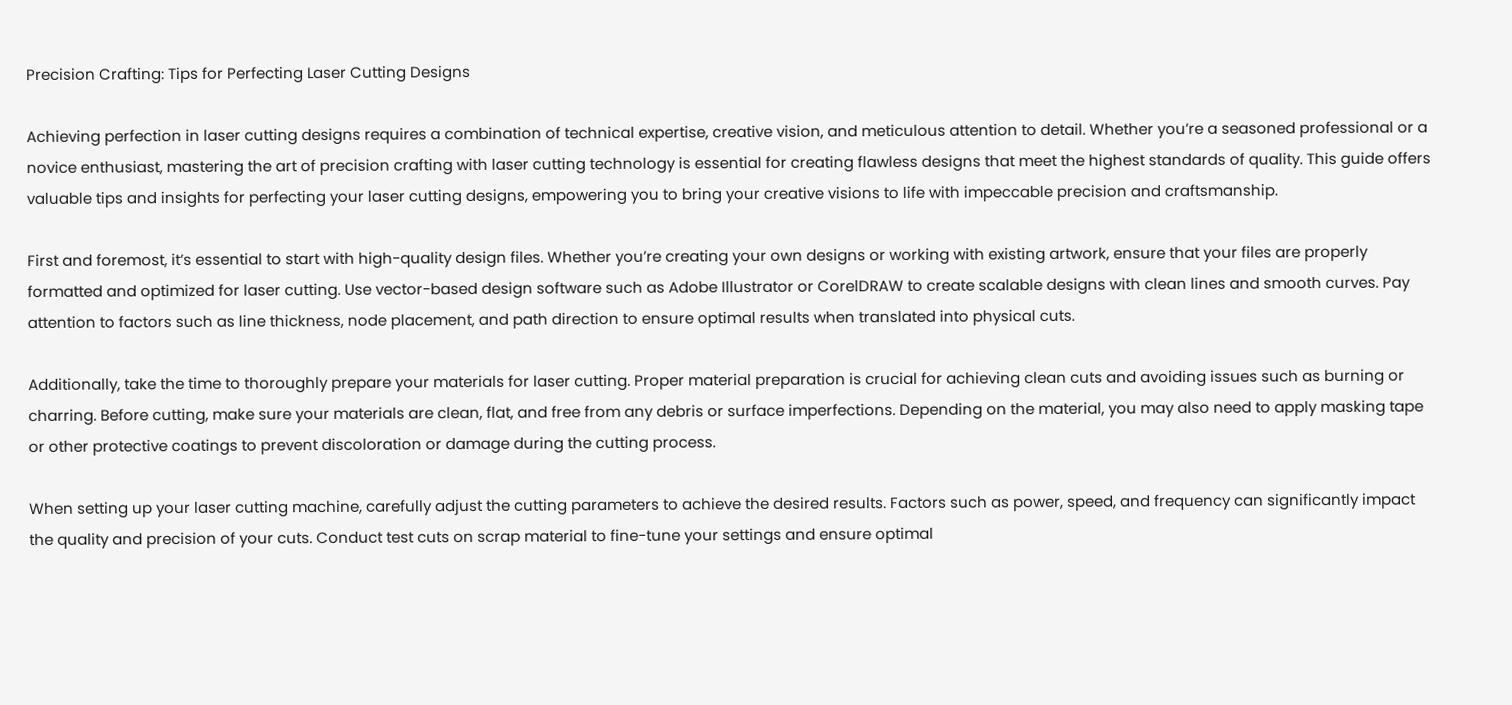Precision Crafting: Tips for Perfecting Laser Cutting Designs

Achieving perfection in laser cutting designs requires a combination of technical expertise, creative vision, and meticulous attention to detail. Whether you’re a seasoned professional or a novice enthusiast, mastering the art of precision crafting with laser cutting technology is essential for creating flawless designs that meet the highest standards of quality. This guide offers valuable tips and insights for perfecting your laser cutting designs, empowering you to bring your creative visions to life with impeccable precision and craftsmanship.

First and foremost, it’s essential to start with high-quality design files. Whether you’re creating your own designs or working with existing artwork, ensure that your files are properly formatted and optimized for laser cutting. Use vector-based design software such as Adobe Illustrator or CorelDRAW to create scalable designs with clean lines and smooth curves. Pay attention to factors such as line thickness, node placement, and path direction to ensure optimal results when translated into physical cuts.

Additionally, take the time to thoroughly prepare your materials for laser cutting. Proper material preparation is crucial for achieving clean cuts and avoiding issues such as burning or charring. Before cutting, make sure your materials are clean, flat, and free from any debris or surface imperfections. Depending on the material, you may also need to apply masking tape or other protective coatings to prevent discoloration or damage during the cutting process.

When setting up your laser cutting machine, carefully adjust the cutting parameters to achieve the desired results. Factors such as power, speed, and frequency can significantly impact the quality and precision of your cuts. Conduct test cuts on scrap material to fine-tune your settings and ensure optimal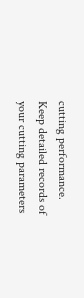cutting performance. Keep detailed records of your cutting parameters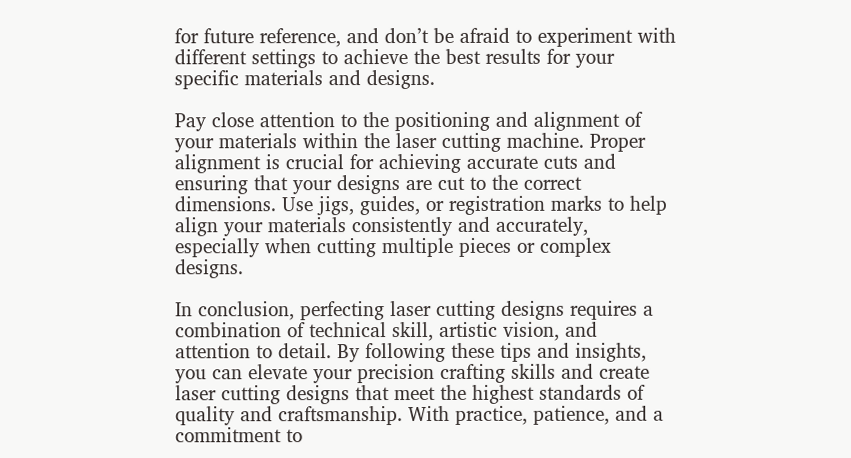for future reference, and don’t be afraid to experiment with different settings to achieve the best results for your specific materials and designs.

Pay close attention to the positioning and alignment of your materials within the laser cutting machine. Proper alignment is crucial for achieving accurate cuts and ensuring that your designs are cut to the correct dimensions. Use jigs, guides, or registration marks to help align your materials consistently and accurately, especially when cutting multiple pieces or complex designs.

In conclusion, perfecting laser cutting designs requires a combination of technical skill, artistic vision, and attention to detail. By following these tips and insights, you can elevate your precision crafting skills and create laser cutting designs that meet the highest standards of quality and craftsmanship. With practice, patience, and a commitment to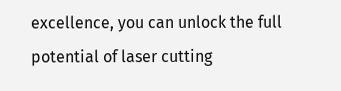excellence, you can unlock the full potential of laser cutting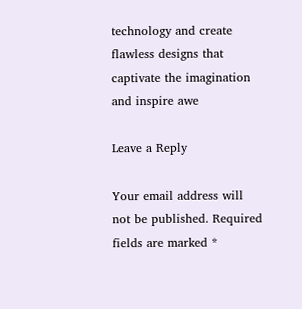technology and create flawless designs that captivate the imagination and inspire awe

Leave a Reply

Your email address will not be published. Required fields are marked *